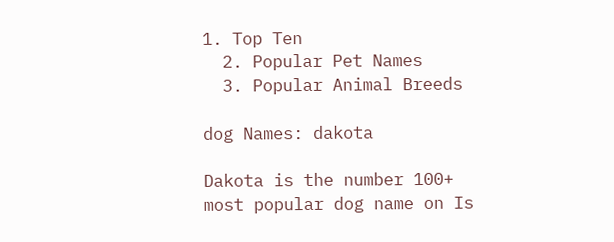1. Top Ten
  2. Popular Pet Names
  3. Popular Animal Breeds

dog Names: dakota

Dakota is the number 100+ most popular dog name on Is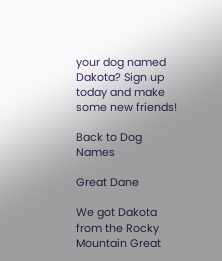your dog named Dakota? Sign up today and make some new friends!

Back to Dog Names

Great Dane

We got Dakota from the Rocky Mountain Great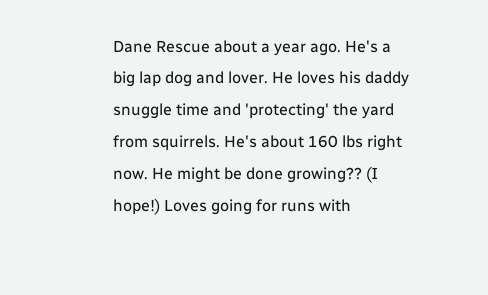Dane Rescue about a year ago. He's a big lap dog and lover. He loves his daddy snuggle time and 'protecting' the yard from squirrels. He's about 160 lbs right now. He might be done growing?? (I hope!) Loves going for runs with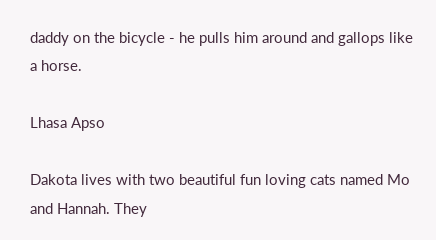daddy on the bicycle - he pulls him around and gallops like a horse.

Lhasa Apso

Dakota lives with two beautiful fun loving cats named Mo and Hannah. They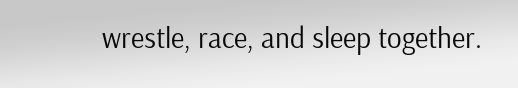wrestle, race, and sleep together.